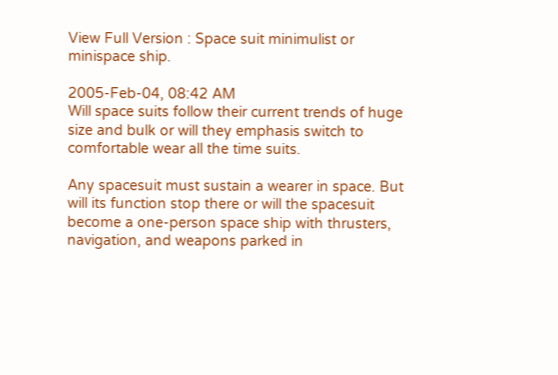View Full Version : Space suit minimulist or minispace ship.

2005-Feb-04, 08:42 AM
Will space suits follow their current trends of huge size and bulk or will they emphasis switch to comfortable wear all the time suits.

Any spacesuit must sustain a wearer in space. But will its function stop there or will the spacesuit become a one-person space ship with thrusters, navigation, and weapons parked in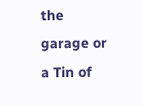the garage or a Tin of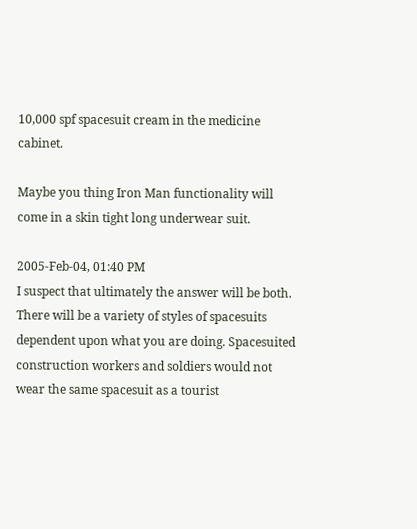10,000 spf spacesuit cream in the medicine cabinet.

Maybe you thing Iron Man functionality will come in a skin tight long underwear suit.

2005-Feb-04, 01:40 PM
I suspect that ultimately the answer will be both. There will be a variety of styles of spacesuits dependent upon what you are doing. Spacesuited construction workers and soldiers would not wear the same spacesuit as a tourist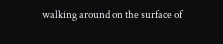walking around on the surface of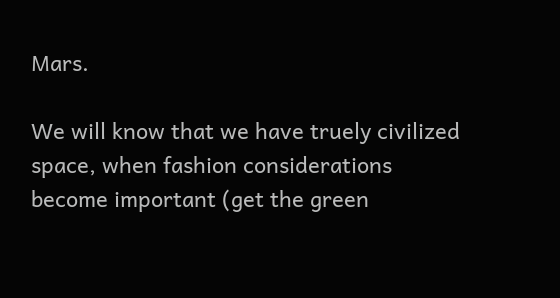Mars.

We will know that we have truely civilized space, when fashion considerations become important (get the green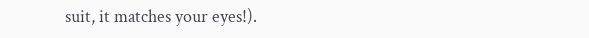suit, it matches your eyes!).